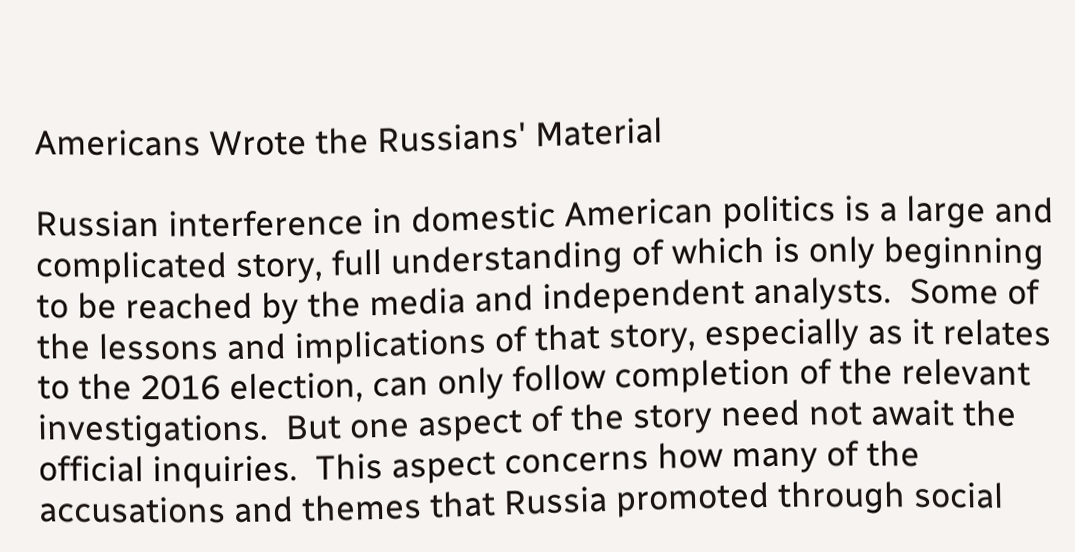Americans Wrote the Russians' Material

Russian interference in domestic American politics is a large and complicated story, full understanding of which is only beginning to be reached by the media and independent analysts.  Some of the lessons and implications of that story, especially as it relates to the 2016 election, can only follow completion of the relevant investigations.  But one aspect of the story need not await the official inquiries.  This aspect concerns how many of the accusations and themes that Russia promoted through social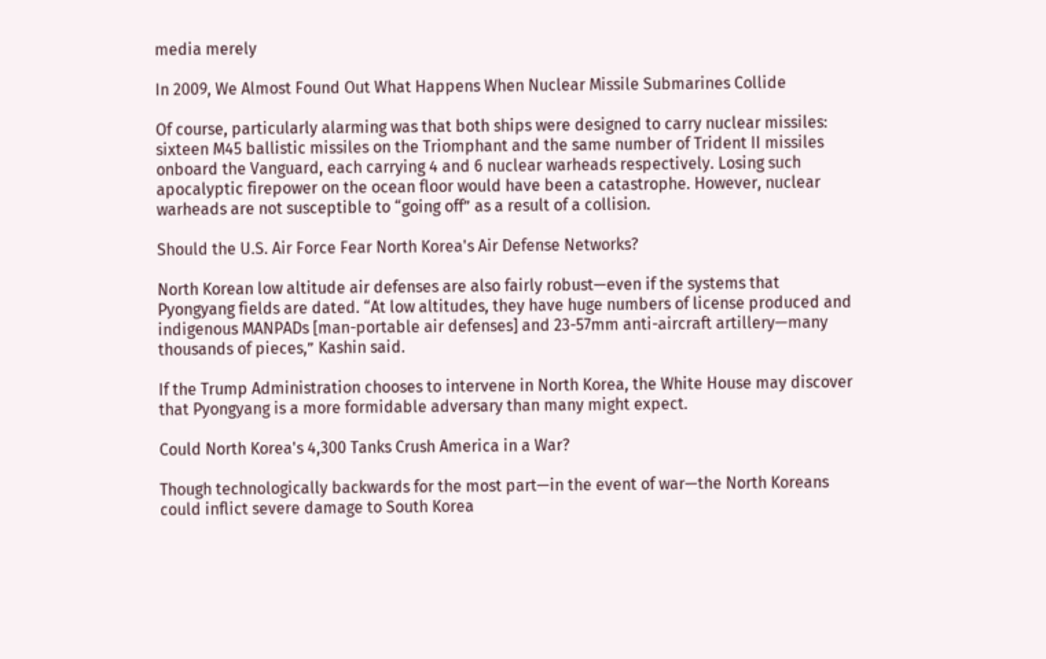media merely

In 2009, We Almost Found Out What Happens When Nuclear Missile Submarines Collide

Of course, particularly alarming was that both ships were designed to carry nuclear missiles: sixteen M45 ballistic missiles on the Triomphant and the same number of Trident II missiles onboard the Vanguard, each carrying 4 and 6 nuclear warheads respectively. Losing such apocalyptic firepower on the ocean floor would have been a catastrophe. However, nuclear warheads are not susceptible to “going off” as a result of a collision.

Should the U.S. Air Force Fear North Korea's Air Defense Networks?

North Korean low altitude air defenses are also fairly robust—even if the systems that Pyongyang fields are dated. “At low altitudes, they have huge numbers of license produced and indigenous MANPADs [man-portable air defenses] and 23-57mm anti-aircraft artillery—many thousands of pieces,” Kashin said.

If the Trump Administration chooses to intervene in North Korea, the White House may discover that Pyongyang is a more formidable adversary than many might expect.

Could North Korea's 4,300 Tanks Crush America in a War?

Though technologically backwards for the most part—in the event of war—the North Koreans could inflict severe damage to South Korea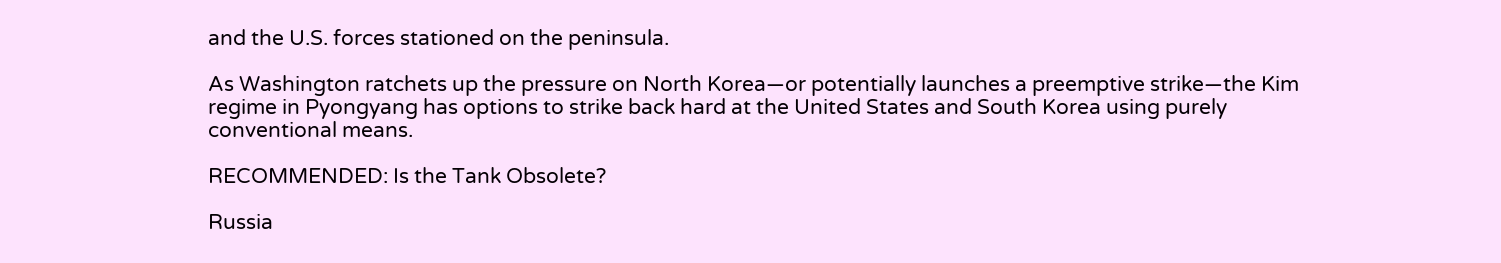and the U.S. forces stationed on the peninsula.

As Washington ratchets up the pressure on North Korea—or potentially launches a preemptive strike—the Kim regime in Pyongyang has options to strike back hard at the United States and South Korea using purely conventional means.

RECOMMENDED: Is the Tank Obsolete?

Russia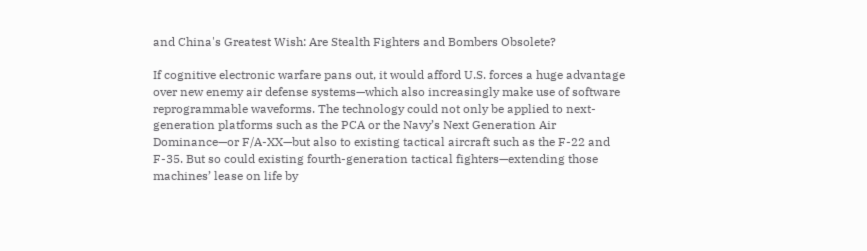and China's Greatest Wish: Are Stealth Fighters and Bombers Obsolete?

If cognitive electronic warfare pans out, it would afford U.S. forces a huge advantage over new enemy air defense systems—which also increasingly make use of software reprogrammable waveforms. The technology could not only be applied to next-generation platforms such as the PCA or the Navy’s Next Generation Air Dominance—or F/A-XX—but also to existing tactical aircraft such as the F-22 and F-35. But so could existing fourth-generation tactical fighters—extending those machines’ lease on life by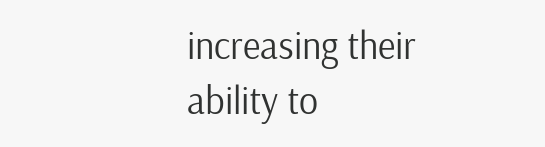increasing their ability to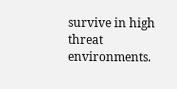survive in high threat environments.